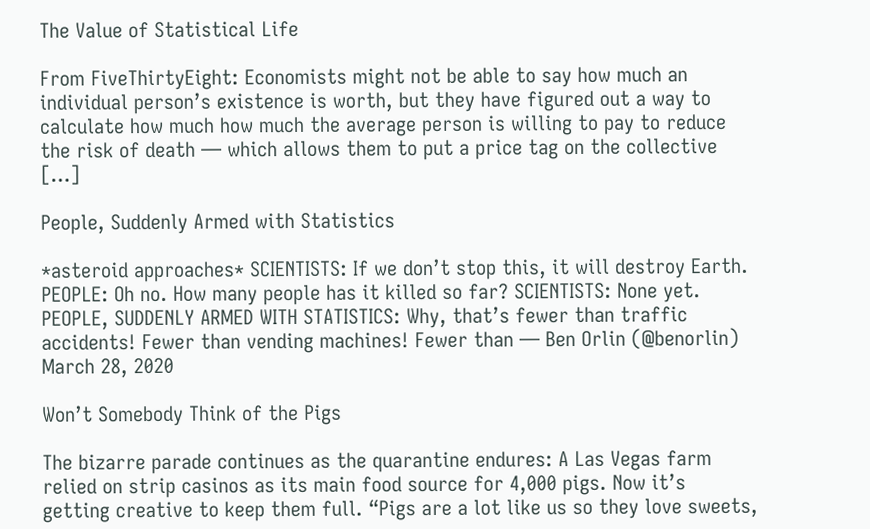The Value of Statistical Life

From FiveThirtyEight: Economists might not be able to say how much an individual person’s existence is worth, but they have figured out a way to calculate how much how much the average person is willing to pay to reduce the risk of death — which allows them to put a price tag on the collective […]

People, Suddenly Armed with Statistics

*asteroid approaches* SCIENTISTS: If we don’t stop this, it will destroy Earth. PEOPLE: Oh no. How many people has it killed so far? SCIENTISTS: None yet. PEOPLE, SUDDENLY ARMED WITH STATISTICS: Why, that’s fewer than traffic accidents! Fewer than vending machines! Fewer than — Ben Orlin (@benorlin) March 28, 2020

Won’t Somebody Think of the Pigs

The bizarre parade continues as the quarantine endures: A Las Vegas farm relied on strip casinos as its main food source for 4,000 pigs. Now it’s getting creative to keep them full. “Pigs are a lot like us so they love sweets,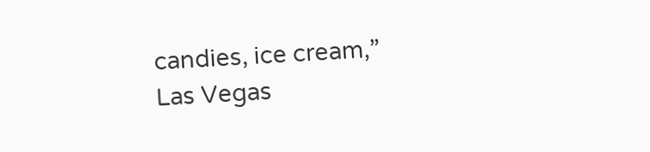candies, ice cream,” Las Vegas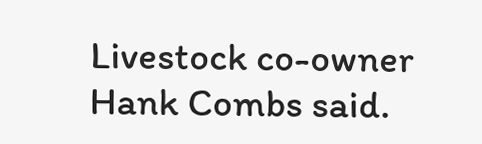Livestock co-owner Hank Combs said.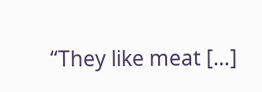“They like meat […]